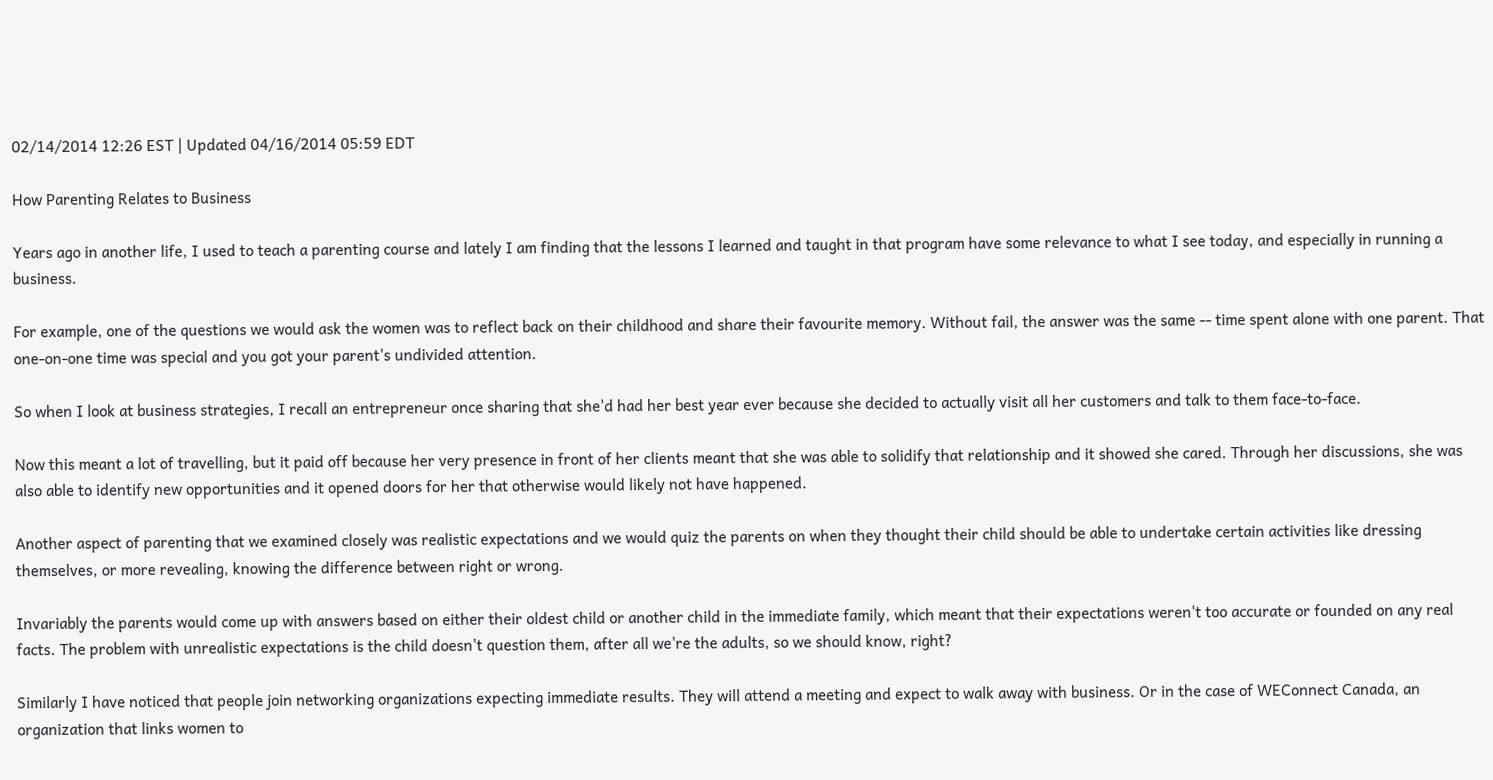02/14/2014 12:26 EST | Updated 04/16/2014 05:59 EDT

How Parenting Relates to Business

Years ago in another life, I used to teach a parenting course and lately I am finding that the lessons I learned and taught in that program have some relevance to what I see today, and especially in running a business.

For example, one of the questions we would ask the women was to reflect back on their childhood and share their favourite memory. Without fail, the answer was the same -- time spent alone with one parent. That one-on-one time was special and you got your parent's undivided attention.

So when I look at business strategies, I recall an entrepreneur once sharing that she'd had her best year ever because she decided to actually visit all her customers and talk to them face-to-face.

Now this meant a lot of travelling, but it paid off because her very presence in front of her clients meant that she was able to solidify that relationship and it showed she cared. Through her discussions, she was also able to identify new opportunities and it opened doors for her that otherwise would likely not have happened.

Another aspect of parenting that we examined closely was realistic expectations and we would quiz the parents on when they thought their child should be able to undertake certain activities like dressing themselves, or more revealing, knowing the difference between right or wrong.

Invariably the parents would come up with answers based on either their oldest child or another child in the immediate family, which meant that their expectations weren't too accurate or founded on any real facts. The problem with unrealistic expectations is the child doesn't question them, after all we're the adults, so we should know, right?

Similarly I have noticed that people join networking organizations expecting immediate results. They will attend a meeting and expect to walk away with business. Or in the case of WEConnect Canada, an organization that links women to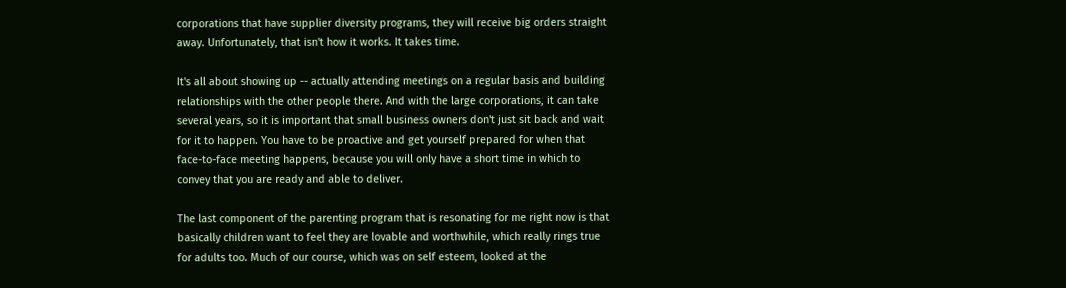corporations that have supplier diversity programs, they will receive big orders straight away. Unfortunately, that isn't how it works. It takes time.

It's all about showing up -- actually attending meetings on a regular basis and building relationships with the other people there. And with the large corporations, it can take several years, so it is important that small business owners don't just sit back and wait for it to happen. You have to be proactive and get yourself prepared for when that face-to-face meeting happens, because you will only have a short time in which to convey that you are ready and able to deliver.

The last component of the parenting program that is resonating for me right now is that basically children want to feel they are lovable and worthwhile, which really rings true for adults too. Much of our course, which was on self esteem, looked at the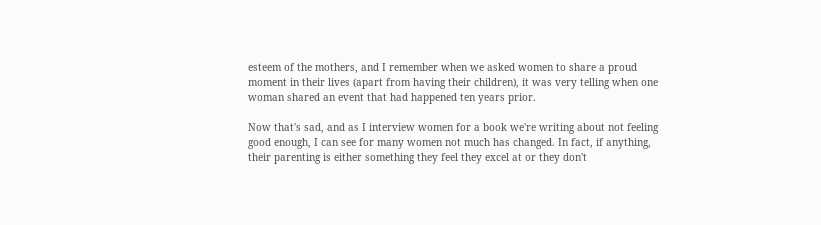esteem of the mothers, and I remember when we asked women to share a proud moment in their lives (apart from having their children), it was very telling when one woman shared an event that had happened ten years prior.

Now that's sad, and as I interview women for a book we're writing about not feeling good enough, I can see for many women not much has changed. In fact, if anything, their parenting is either something they feel they excel at or they don't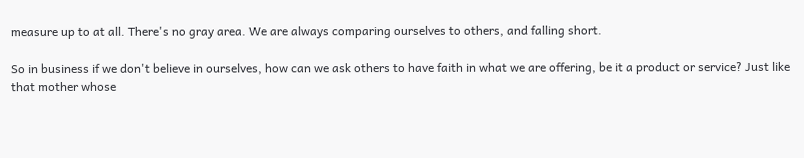measure up to at all. There's no gray area. We are always comparing ourselves to others, and falling short.

So in business if we don't believe in ourselves, how can we ask others to have faith in what we are offering, be it a product or service? Just like that mother whose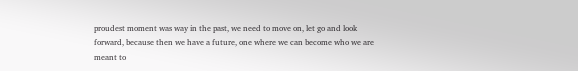proudest moment was way in the past, we need to move on, let go and look forward, because then we have a future, one where we can become who we are meant to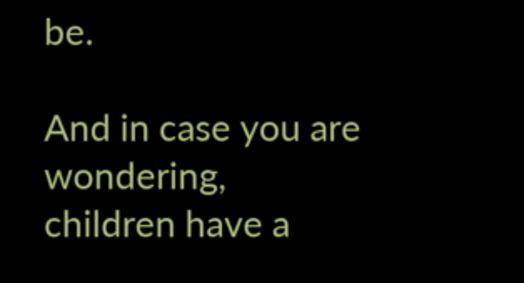be.

And in case you are wondering, children have a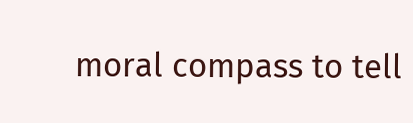moral compass to tell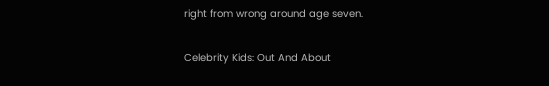right from wrong around age seven.

Celebrity Kids: Out And About